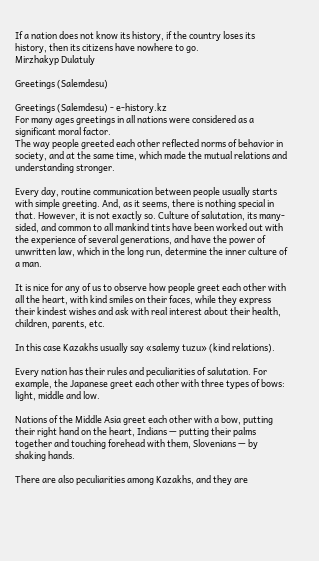If a nation does not know its history, if the country loses its history, then its citizens have nowhere to go.
Mirzhakyp Dulatuly

Greetings (Salemdesu)

Greetings (Salemdesu) - e-history.kz
For many ages greetings in all nations were considered as a significant moral factor.
The way people greeted each other reflected norms of behavior in society, and at the same time, which made the mutual relations and understanding stronger.

Every day, routine communication between people usually starts with simple greeting. And, as it seems, there is nothing special in that. However, it is not exactly so. Culture of salutation, its many-sided, and common to all mankind tints have been worked out with the experience of several generations, and have the power of unwritten law, which in the long run, determine the inner culture of a man.

It is nice for any of us to observe how people greet each other with all the heart, with kind smiles on their faces, while they express their kindest wishes and ask with real interest about their health, children, parents, etc.

In this case Kazakhs usually say «salemy tuzu» (kind relations).

Every nation has their rules and peculiarities of salutation. For example, the Japanese greet each other with three types of bows: light, middle and low.

Nations of the Middle Asia greet each other with a bow, putting their right hand on the heart, Indians — putting their palms together and touching forehead with them, Slovenians — by shaking hands.

There are also peculiarities among Kazakhs, and they are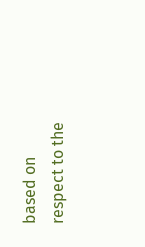based on respect to the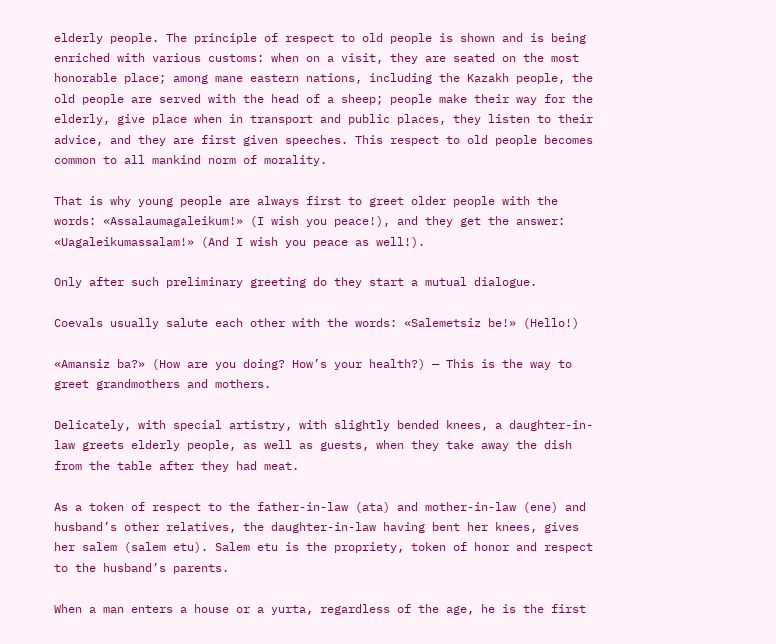elderly people. The principle of respect to old people is shown and is being enriched with various customs: when on a visit, they are seated on the most honorable place; among mane eastern nations, including the Kazakh people, the old people are served with the head of a sheep; people make their way for the elderly, give place when in transport and public places, they listen to their advice, and they are first given speeches. This respect to old people becomes common to all mankind norm of morality.

That is why young people are always first to greet older people with the words: «Assalaumagaleikum!» (I wish you peace!), and they get the answer: «Uagaleikumassalam!» (And I wish you peace as well!).

Only after such preliminary greeting do they start a mutual dialogue.

Coevals usually salute each other with the words: «Salemetsiz be!» (Hello!)

«Amansiz ba?» (How are you doing? How’s your health?) — This is the way to greet grandmothers and mothers.

Delicately, with special artistry, with slightly bended knees, a daughter-in-law greets elderly people, as well as guests, when they take away the dish from the table after they had meat.

As a token of respect to the father-in-law (ata) and mother-in-law (ene) and husband’s other relatives, the daughter-in-law having bent her knees, gives her salem (salem etu). Salem etu is the propriety, token of honor and respect to the husband’s parents.

When a man enters a house or a yurta, regardless of the age, he is the first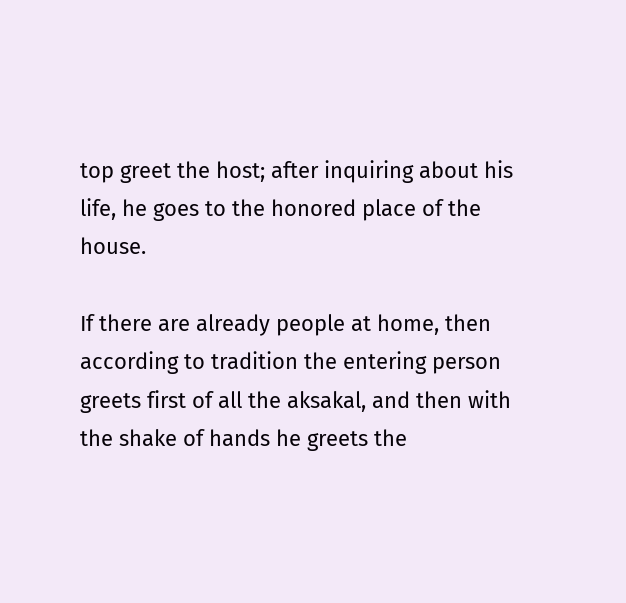top greet the host; after inquiring about his life, he goes to the honored place of the house.

If there are already people at home, then according to tradition the entering person greets first of all the aksakal, and then with the shake of hands he greets the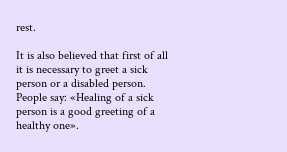rest.

It is also believed that first of all it is necessary to greet a sick person or a disabled person. People say: «Healing of a sick person is a good greeting of a healthy one».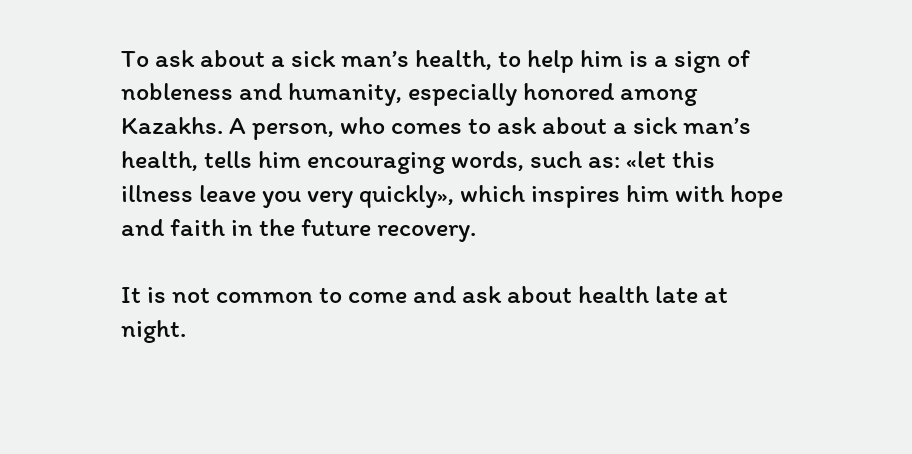To ask about a sick man’s health, to help him is a sign of nobleness and humanity, especially honored among Kazakhs. A person, who comes to ask about a sick man’s health, tells him encouraging words, such as: «let this illness leave you very quickly», which inspires him with hope and faith in the future recovery.

It is not common to come and ask about health late at night.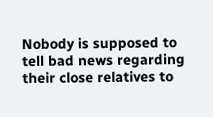Nobody is supposed to tell bad news regarding their close relatives to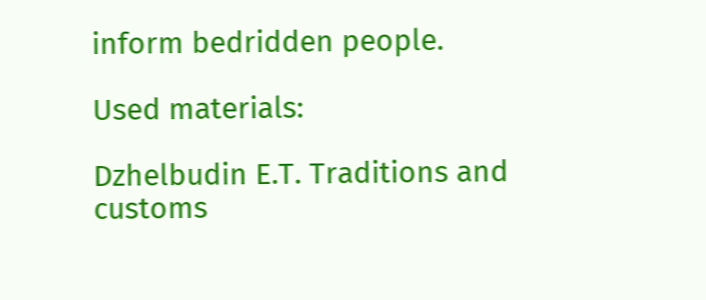inform bedridden people.

Used materials:

Dzhelbudin E.T. Traditions and customs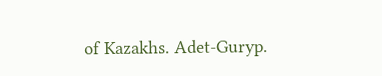of Kazakhs. Adet-Guryp.